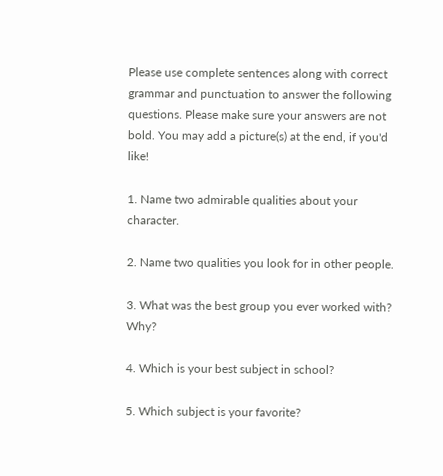Please use complete sentences along with correct grammar and punctuation to answer the following questions. Please make sure your answers are not bold. You may add a picture(s) at the end, if you'd like!

1. Name two admirable qualities about your character.

2. Name two qualities you look for in other people.

3. What was the best group you ever worked with? Why?

4. Which is your best subject in school?

5. Which subject is your favorite?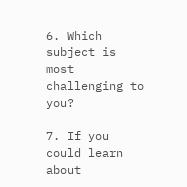6. Which subject is most challenging to you?

7. If you could learn about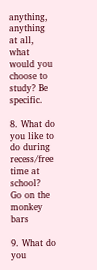anything, anything at all, what would you choose to study? Be specific.

8. What do you like to do during recess/free time at school?
Go on the monkey bars

9. What do you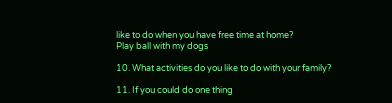like to do when you have free time at home?
Play ball with my dogs

10. What activities do you like to do with your family?

11. If you could do one thing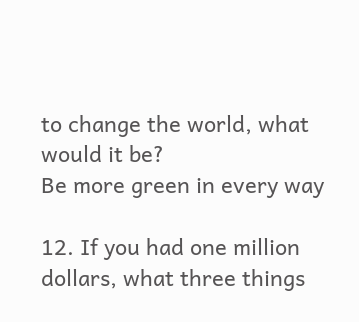to change the world, what would it be?
Be more green in every way

12. If you had one million dollars, what three things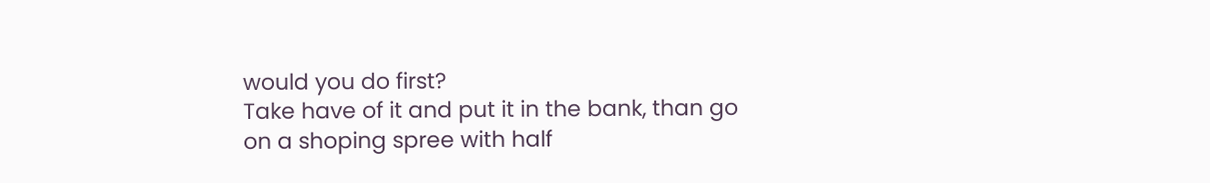would you do first?
Take have of it and put it in the bank, than go on a shoping spree with half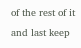of the rest of it and last keep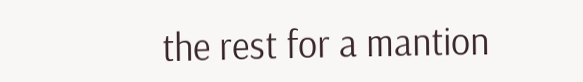the rest for a mantion